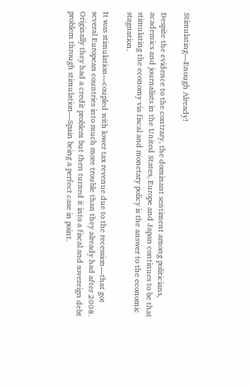Stimulating—Enough Already!

Despite the evidence to the contrary, the dominant sentiment among politicians, academics and journalists in the United States, Europe and Japan continues to be that stimulating the economy via fiscal and monetary policy is the answer to the economic stagnation.

It was stimulation—coupled with lower tax revenue due to the recession—that got several European countries into much more trouble than they already had after 2008. Originally they had a credit problem but then turned it into a fiscal and sovereign debt problem through stimulation—Spain being a perfect case in point.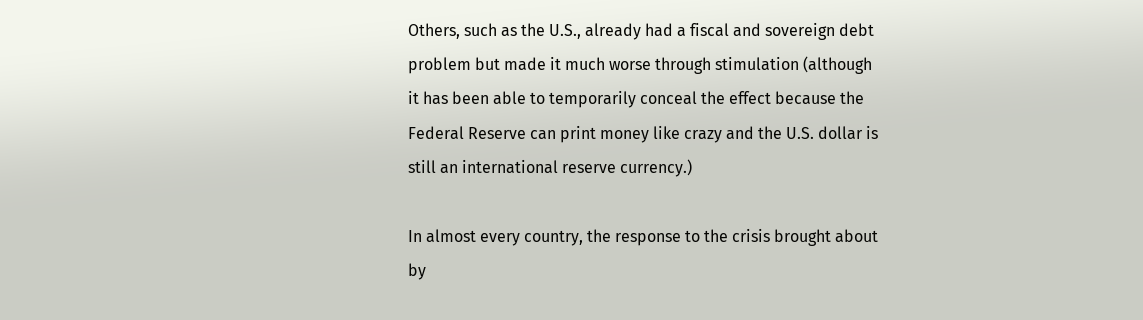Others, such as the U.S., already had a fiscal and sovereign debt problem but made it much worse through stimulation (although it has been able to temporarily conceal the effect because the Federal Reserve can print money like crazy and the U.S. dollar is still an international reserve currency.)

In almost every country, the response to the crisis brought about by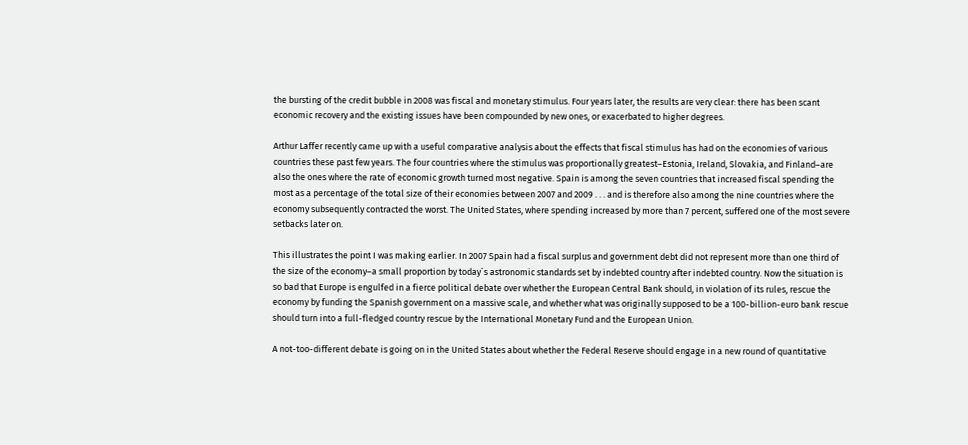the bursting of the credit bubble in 2008 was fiscal and monetary stimulus. Four years later, the results are very clear: there has been scant economic recovery and the existing issues have been compounded by new ones, or exacerbated to higher degrees.

Arthur Laffer recently came up with a useful comparative analysis about the effects that fiscal stimulus has had on the economies of various countries these past few years. The four countries where the stimulus was proportionally greatest–Estonia, Ireland, Slovakia, and Finland–are also the ones where the rate of economic growth turned most negative. Spain is among the seven countries that increased fiscal spending the most as a percentage of the total size of their economies between 2007 and 2009 . . . and is therefore also among the nine countries where the economy subsequently contracted the worst. The United States, where spending increased by more than 7 percent, suffered one of the most severe setbacks later on.

This illustrates the point I was making earlier. In 2007 Spain had a fiscal surplus and government debt did not represent more than one third of the size of the economy–a small proportion by today´s astronomic standards set by indebted country after indebted country. Now the situation is so bad that Europe is engulfed in a fierce political debate over whether the European Central Bank should, in violation of its rules, rescue the economy by funding the Spanish government on a massive scale, and whether what was originally supposed to be a 100-billion-euro bank rescue should turn into a full-fledged country rescue by the International Monetary Fund and the European Union.

A not-too-different debate is going on in the United States about whether the Federal Reserve should engage in a new round of quantitative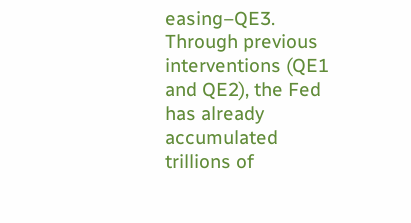easing–QE3. Through previous interventions (QE1 and QE2), the Fed has already accumulated trillions of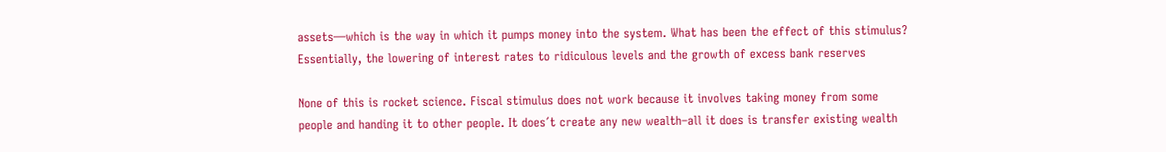assets—which is the way in which it pumps money into the system. What has been the effect of this stimulus? Essentially, the lowering of interest rates to ridiculous levels and the growth of excess bank reserves

None of this is rocket science. Fiscal stimulus does not work because it involves taking money from some people and handing it to other people. It does´t create any new wealth–all it does is transfer existing wealth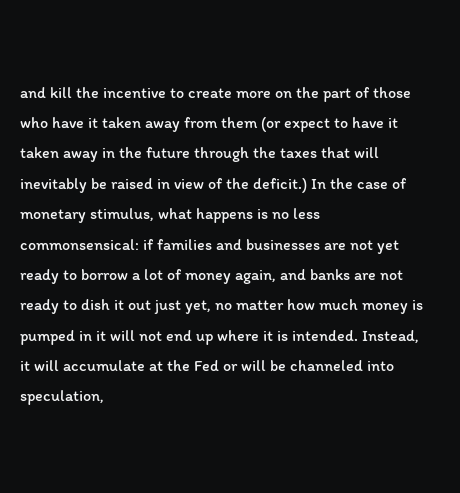and kill the incentive to create more on the part of those who have it taken away from them (or expect to have it taken away in the future through the taxes that will inevitably be raised in view of the deficit.) In the case of monetary stimulus, what happens is no less commonsensical: if families and businesses are not yet ready to borrow a lot of money again, and banks are not ready to dish it out just yet, no matter how much money is pumped in it will not end up where it is intended. Instead, it will accumulate at the Fed or will be channeled into speculation,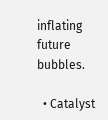inflating future bubbles.

  • Catalyst